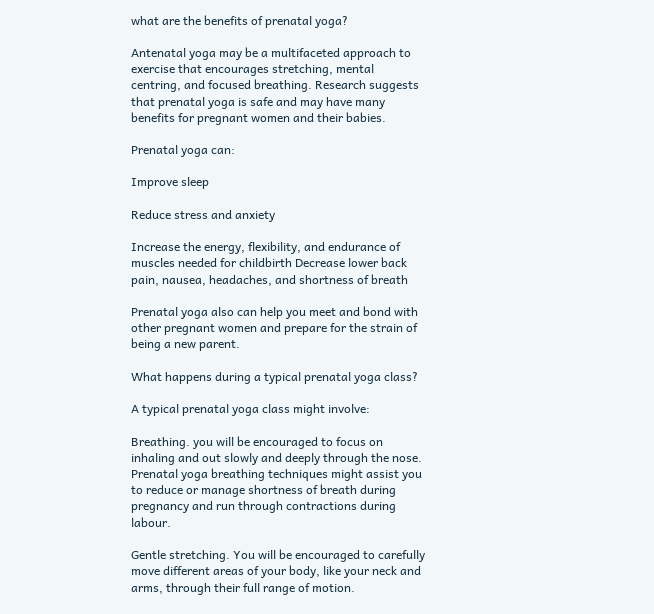what are the benefits of prenatal yoga?

Antenatal yoga may be a multifaceted approach to exercise that encourages stretching, mental centring, and focused breathing. Research suggests that prenatal yoga is safe and may have many benefits for pregnant women and their babies.

Prenatal yoga can:

Improve sleep

Reduce stress and anxiety

Increase the energy, flexibility, and endurance of muscles needed for childbirth Decrease lower back pain, nausea, headaches, and shortness of breath

Prenatal yoga also can help you meet and bond with other pregnant women and prepare for the strain of being a new parent.

What happens during a typical prenatal yoga class?

A typical prenatal yoga class might involve:

Breathing. you will be encouraged to focus on inhaling and out slowly and deeply through the nose. Prenatal yoga breathing techniques might assist you to reduce or manage shortness of breath during pregnancy and run through contractions during labour.

Gentle stretching. You will be encouraged to carefully move different areas of your body, like your neck and arms, through their full range of motion.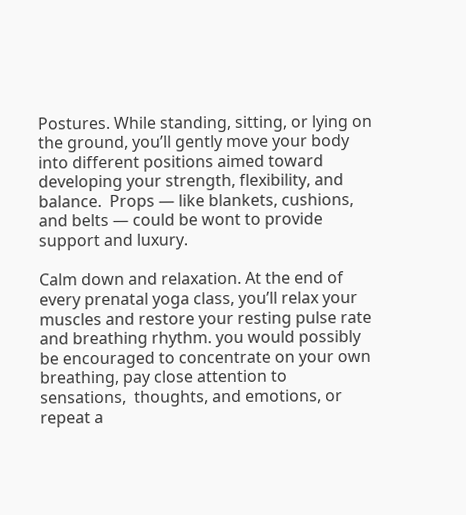Postures. While standing, sitting, or lying on the ground, you’ll gently move your body into different positions aimed toward developing your strength, flexibility, and balance.  Props — like blankets, cushions, and belts — could be wont to provide support and luxury.

Calm down and relaxation. At the end of every prenatal yoga class, you’ll relax your muscles and restore your resting pulse rate and breathing rhythm. you would possibly be encouraged to concentrate on your own breathing, pay close attention to sensations,  thoughts, and emotions, or repeat a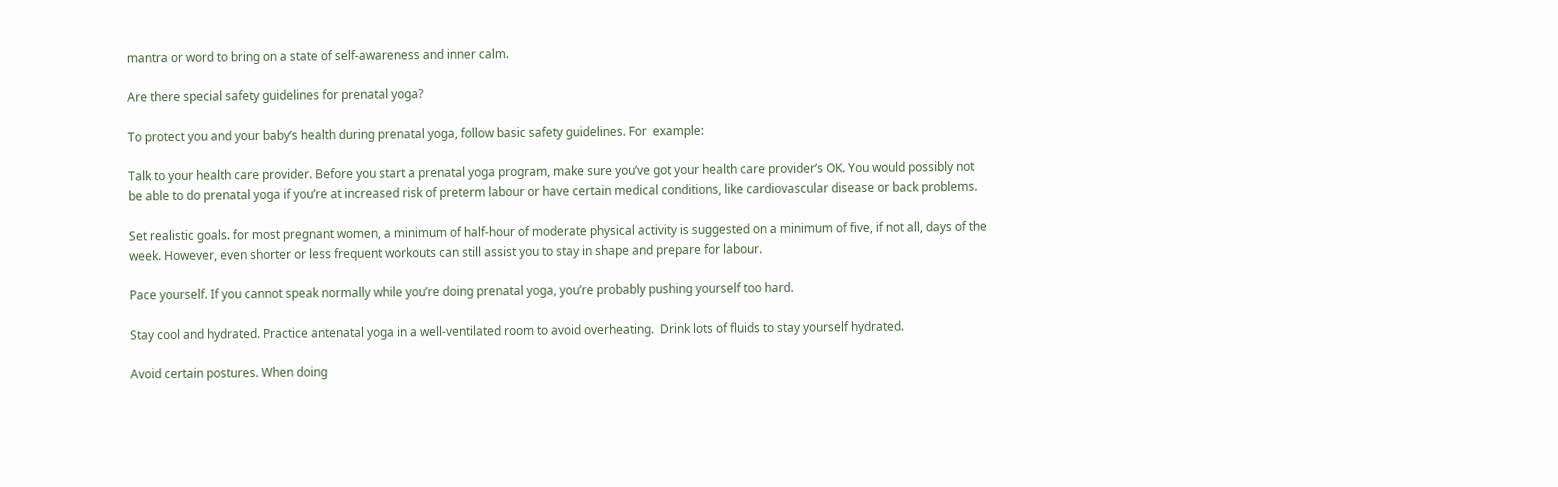mantra or word to bring on a state of self-awareness and inner calm.

Are there special safety guidelines for prenatal yoga?

To protect you and your baby’s health during prenatal yoga, follow basic safety guidelines. For  example:

Talk to your health care provider. Before you start a prenatal yoga program, make sure you’ve got your health care provider’s OK. You would possibly not be able to do prenatal yoga if you’re at increased risk of preterm labour or have certain medical conditions, like cardiovascular disease or back problems.

Set realistic goals. for most pregnant women, a minimum of half-hour of moderate physical activity is suggested on a minimum of five, if not all, days of the week. However, even shorter or less frequent workouts can still assist you to stay in shape and prepare for labour.

Pace yourself. If you cannot speak normally while you’re doing prenatal yoga, you’re probably pushing yourself too hard.

Stay cool and hydrated. Practice antenatal yoga in a well-ventilated room to avoid overheating.  Drink lots of fluids to stay yourself hydrated.

Avoid certain postures. When doing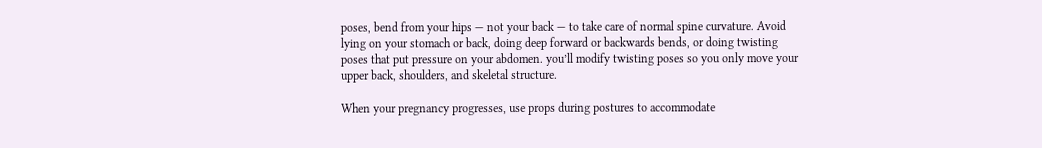poses, bend from your hips — not your back — to take care of normal spine curvature. Avoid lying on your stomach or back, doing deep forward or backwards bends, or doing twisting poses that put pressure on your abdomen. you’ll modify twisting poses so you only move your upper back, shoulders, and skeletal structure.

When your pregnancy progresses, use props during postures to accommodate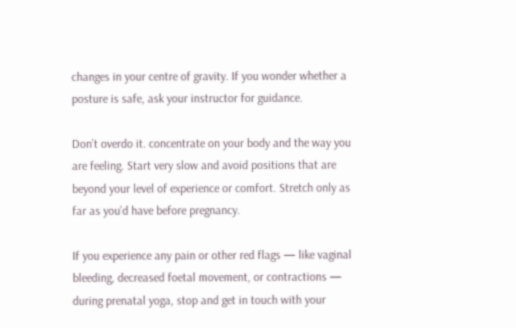changes in your centre of gravity. If you wonder whether a posture is safe, ask your instructor for guidance.

Don’t overdo it. concentrate on your body and the way you are feeling. Start very slow and avoid positions that are beyond your level of experience or comfort. Stretch only as far as you’d have before pregnancy.

If you experience any pain or other red flags — like vaginal bleeding, decreased foetal movement, or contractions — during prenatal yoga, stop and get in touch with your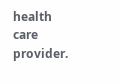health care provider.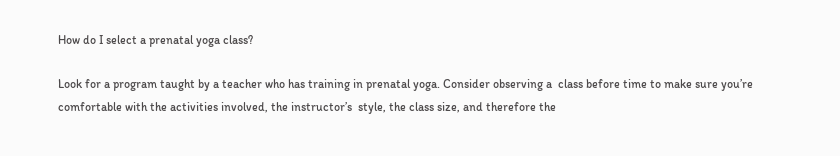How do I select a prenatal yoga class?

Look for a program taught by a teacher who has training in prenatal yoga. Consider observing a  class before time to make sure you’re comfortable with the activities involved, the instructor’s  style, the class size, and therefore the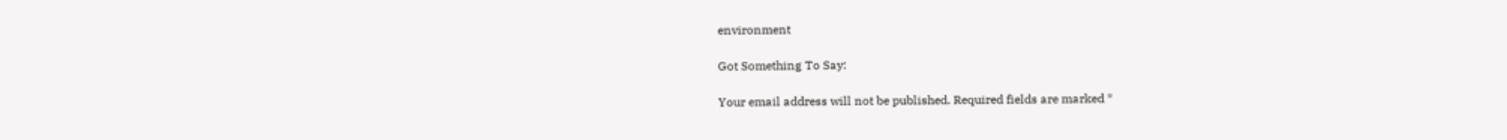environment

Got Something To Say:

Your email address will not be published. Required fields are marked *